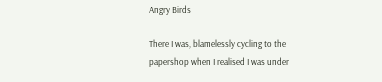Angry Birds

There I was, blamelessly cycling to the papershop when I realised I was under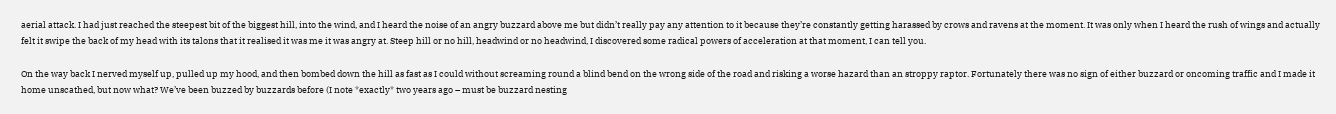aerial attack. I had just reached the steepest bit of the biggest hill, into the wind, and I heard the noise of an angry buzzard above me but didn’t really pay any attention to it because they’re constantly getting harassed by crows and ravens at the moment. It was only when I heard the rush of wings and actually felt it swipe the back of my head with its talons that it realised it was me it was angry at. Steep hill or no hill, headwind or no headwind, I discovered some radical powers of acceleration at that moment, I can tell you.

On the way back I nerved myself up, pulled up my hood, and then bombed down the hill as fast as I could without screaming round a blind bend on the wrong side of the road and risking a worse hazard than an stroppy raptor. Fortunately there was no sign of either buzzard or oncoming traffic and I made it home unscathed, but now what? We’ve been buzzed by buzzards before (I note *exactly* two years ago – must be buzzard nesting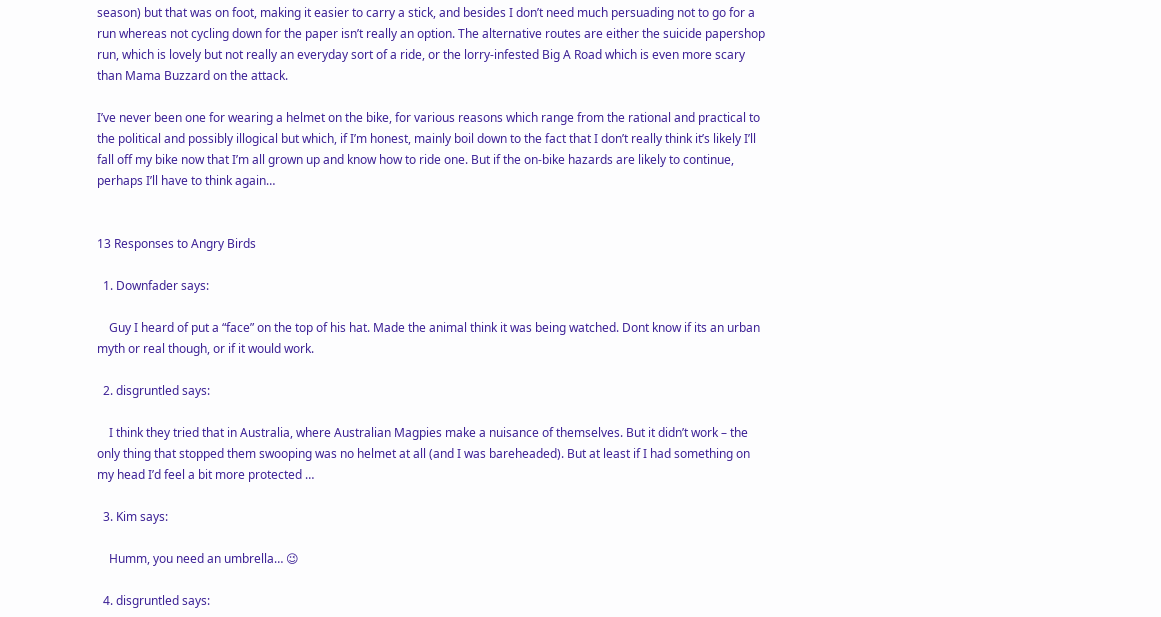season) but that was on foot, making it easier to carry a stick, and besides I don’t need much persuading not to go for a run whereas not cycling down for the paper isn’t really an option. The alternative routes are either the suicide papershop run, which is lovely but not really an everyday sort of a ride, or the lorry-infested Big A Road which is even more scary than Mama Buzzard on the attack.

I’ve never been one for wearing a helmet on the bike, for various reasons which range from the rational and practical to the political and possibly illogical but which, if I’m honest, mainly boil down to the fact that I don’t really think it’s likely I’ll fall off my bike now that I’m all grown up and know how to ride one. But if the on-bike hazards are likely to continue, perhaps I’ll have to think again…


13 Responses to Angry Birds

  1. Downfader says:

    Guy I heard of put a “face” on the top of his hat. Made the animal think it was being watched. Dont know if its an urban myth or real though, or if it would work.

  2. disgruntled says:

    I think they tried that in Australia, where Australian Magpies make a nuisance of themselves. But it didn’t work – the only thing that stopped them swooping was no helmet at all (and I was bareheaded). But at least if I had something on my head I’d feel a bit more protected …

  3. Kim says:

    Humm, you need an umbrella… 😉

  4. disgruntled says: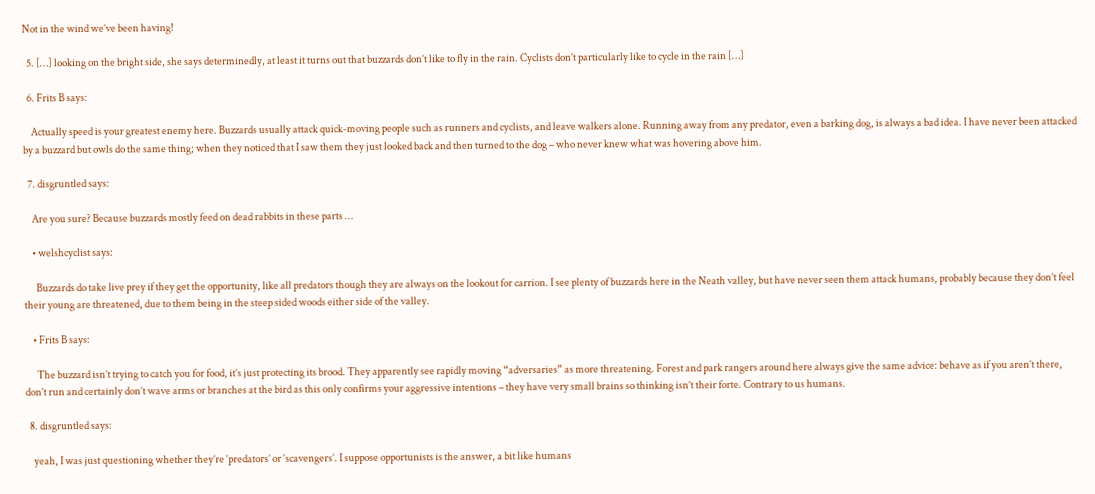Not in the wind we’ve been having!

  5. […] looking on the bright side, she says determinedly, at least it turns out that buzzards don’t like to fly in the rain. Cyclists don’t particularly like to cycle in the rain […]

  6. Frits B says:

    Actually speed is your greatest enemy here. Buzzards usually attack quick-moving people such as runners and cyclists, and leave walkers alone. Running away from any predator, even a barking dog, is always a bad idea. I have never been attacked by a buzzard but owls do the same thing; when they noticed that I saw them they just looked back and then turned to the dog – who never knew what was hovering above him.

  7. disgruntled says:

    Are you sure? Because buzzards mostly feed on dead rabbits in these parts …

    • welshcyclist says:

      Buzzards do take live prey if they get the opportunity, like all predators though they are always on the lookout for carrion. I see plenty of buzzards here in the Neath valley, but have never seen them attack humans, probably because they don’t feel their young are threatened, due to them being in the steep sided woods either side of the valley.

    • Frits B says:

      The buzzard isn’t trying to catch you for food, it’s just protecting its brood. They apparently see rapidly moving “adversaries” as more threatening. Forest and park rangers around here always give the same advice: behave as if you aren’t there, don’t run and certainly don’t wave arms or branches at the bird as this only confirms your aggressive intentions – they have very small brains so thinking isn’t their forte. Contrary to us humans.

  8. disgruntled says:

    yeah, I was just questioning whether they’re ‘predators’ or ‘scavengers’. I suppose opportunists is the answer, a bit like humans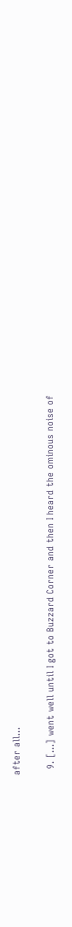after all…

  9. […] went well until I got to Buzzard Corner and then I heard the ominous noise of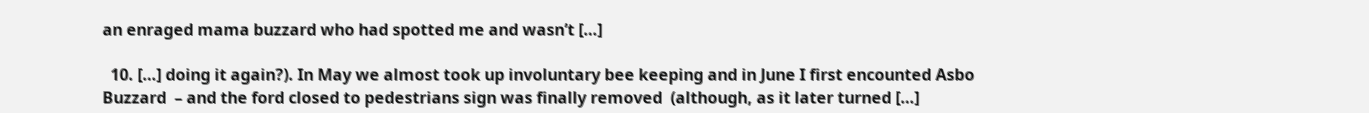an enraged mama buzzard who had spotted me and wasn’t […]

  10. […] doing it again?). In May we almost took up involuntary bee keeping and in June I first encounted Asbo Buzzard  – and the ford closed to pedestrians sign was finally removed  (although, as it later turned […]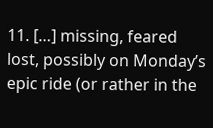11. […] missing, feared lost, possibly on Monday’s epic ride (or rather in the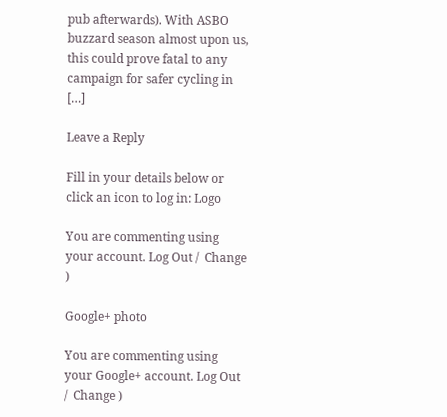pub afterwards). With ASBO buzzard season almost upon us, this could prove fatal to any campaign for safer cycling in […]

Leave a Reply

Fill in your details below or click an icon to log in: Logo

You are commenting using your account. Log Out /  Change )

Google+ photo

You are commenting using your Google+ account. Log Out /  Change )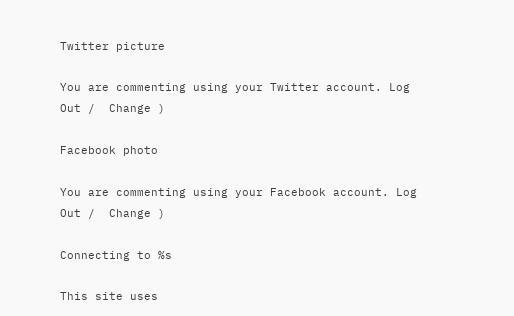Twitter picture

You are commenting using your Twitter account. Log Out /  Change )

Facebook photo

You are commenting using your Facebook account. Log Out /  Change )

Connecting to %s

This site uses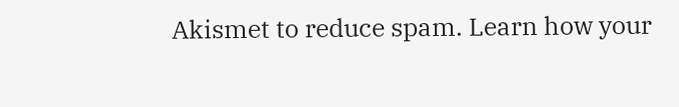Akismet to reduce spam. Learn how your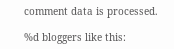comment data is processed.

%d bloggers like this: